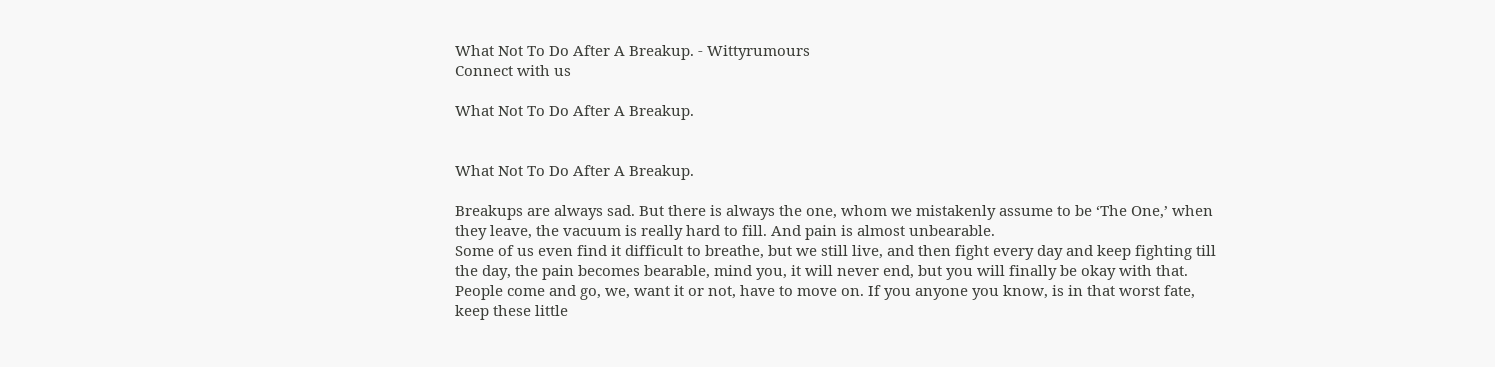What Not To Do After A Breakup. - Wittyrumours
Connect with us

What Not To Do After A Breakup.


What Not To Do After A Breakup.

Breakups are always sad. But there is always the one, whom we mistakenly assume to be ‘The One,’ when they leave, the vacuum is really hard to fill. And pain is almost unbearable.
Some of us even find it difficult to breathe, but we still live, and then fight every day and keep fighting till the day, the pain becomes bearable, mind you, it will never end, but you will finally be okay with that.
People come and go, we, want it or not, have to move on. If you anyone you know, is in that worst fate, keep these little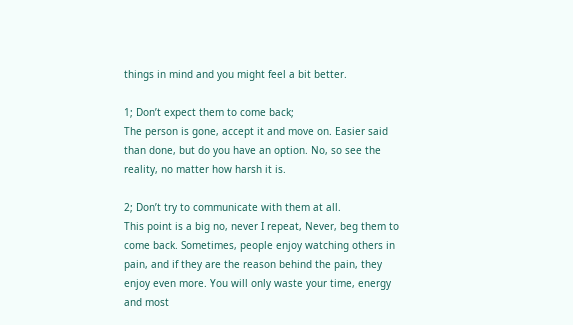things in mind and you might feel a bit better.

1; Don’t expect them to come back;
The person is gone, accept it and move on. Easier said than done, but do you have an option. No, so see the reality, no matter how harsh it is.

2; Don’t try to communicate with them at all.
This point is a big no, never I repeat, Never, beg them to come back. Sometimes, people enjoy watching others in pain, and if they are the reason behind the pain, they enjoy even more. You will only waste your time, energy and most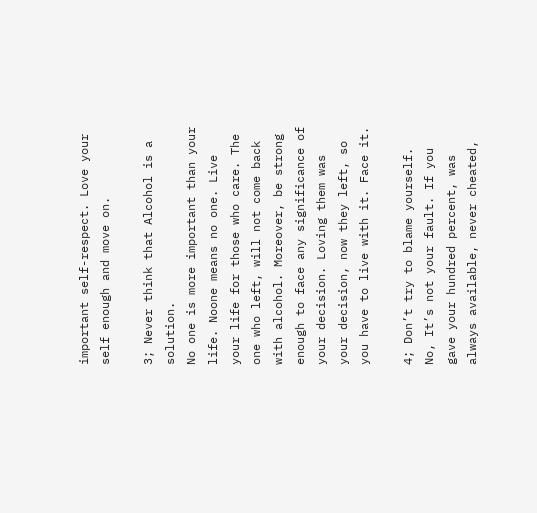important self-respect. Love your self enough and move on.

3; Never think that Alcohol is a solution.
No one is more important than your life. Noone means no one. Live your life for those who care. The one who left, will not come back with alcohol. Moreover, be strong enough to face any significance of your decision. Loving them was your decision, now they left, so you have to live with it. Face it.

4; Don’t try to blame yourself.
No, It’s not your fault. If you gave your hundred percent, was always available, never cheated,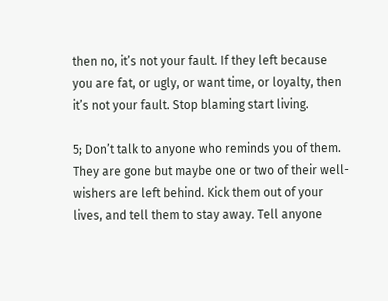then no, it’s not your fault. If they left because you are fat, or ugly, or want time, or loyalty, then it’s not your fault. Stop blaming start living.

5; Don’t talk to anyone who reminds you of them.
They are gone but maybe one or two of their well-wishers are left behind. Kick them out of your lives, and tell them to stay away. Tell anyone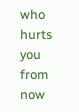who hurts you from now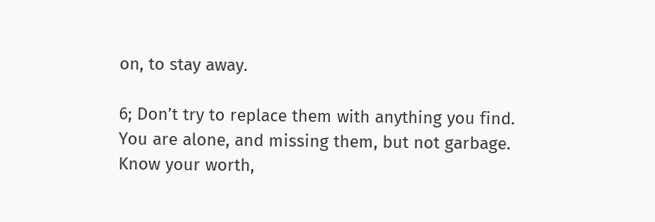on, to stay away.

6; Don’t try to replace them with anything you find.
You are alone, and missing them, but not garbage. Know your worth,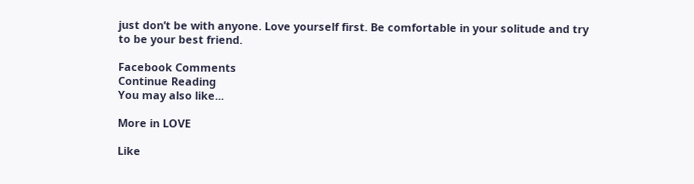just don’t be with anyone. Love yourself first. Be comfortable in your solitude and try to be your best friend.

Facebook Comments
Continue Reading
You may also like...

More in LOVE

Like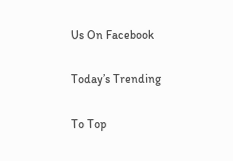Us On Facebook

Today’s Trending

To Top